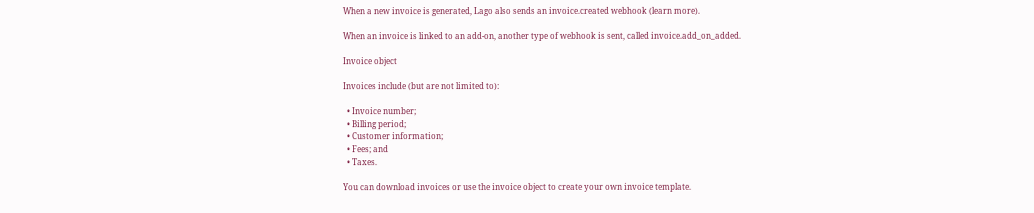When a new invoice is generated, Lago also sends an invoice.created webhook (learn more).

When an invoice is linked to an add-on, another type of webhook is sent, called invoice.add_on_added.

Invoice object

Invoices include (but are not limited to):

  • Invoice number;
  • Billing period;
  • Customer information;
  • Fees; and
  • Taxes.

You can download invoices or use the invoice object to create your own invoice template.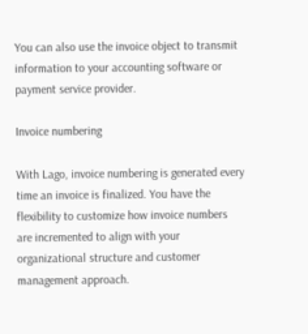You can also use the invoice object to transmit information to your accounting software or payment service provider.

Invoice numbering

With Lago, invoice numbering is generated every time an invoice is finalized. You have the flexibility to customize how invoice numbers are incremented to align with your organizational structure and customer management approach.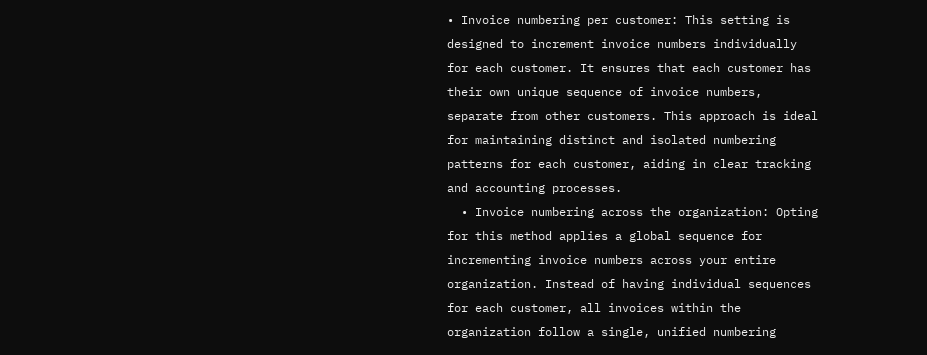• Invoice numbering per customer: This setting is designed to increment invoice numbers individually for each customer. It ensures that each customer has their own unique sequence of invoice numbers, separate from other customers. This approach is ideal for maintaining distinct and isolated numbering patterns for each customer, aiding in clear tracking and accounting processes.
  • Invoice numbering across the organization: Opting for this method applies a global sequence for incrementing invoice numbers across your entire organization. Instead of having individual sequences for each customer, all invoices within the organization follow a single, unified numbering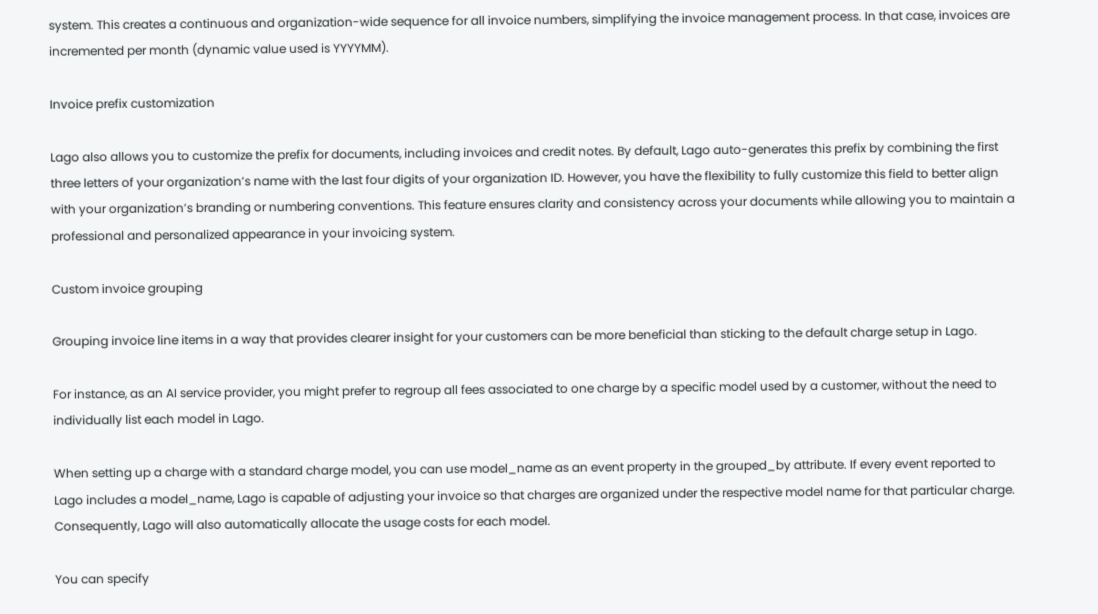system. This creates a continuous and organization-wide sequence for all invoice numbers, simplifying the invoice management process. In that case, invoices are incremented per month (dynamic value used is YYYYMM).

Invoice prefix customization

Lago also allows you to customize the prefix for documents, including invoices and credit notes. By default, Lago auto-generates this prefix by combining the first three letters of your organization’s name with the last four digits of your organization ID. However, you have the flexibility to fully customize this field to better align with your organization’s branding or numbering conventions. This feature ensures clarity and consistency across your documents while allowing you to maintain a professional and personalized appearance in your invoicing system.

Custom invoice grouping

Grouping invoice line items in a way that provides clearer insight for your customers can be more beneficial than sticking to the default charge setup in Lago.

For instance, as an AI service provider, you might prefer to regroup all fees associated to one charge by a specific model used by a customer, without the need to individually list each model in Lago.

When setting up a charge with a standard charge model, you can use model_name as an event property in the grouped_by attribute. If every event reported to Lago includes a model_name, Lago is capable of adjusting your invoice so that charges are organized under the respective model name for that particular charge. Consequently, Lago will also automatically allocate the usage costs for each model.

You can specify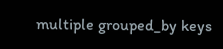multiple grouped_by keys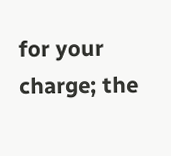for your charge; the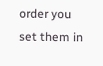order you set them in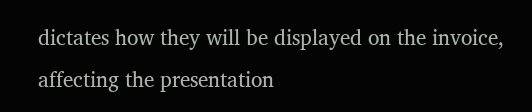dictates how they will be displayed on the invoice, affecting the presentation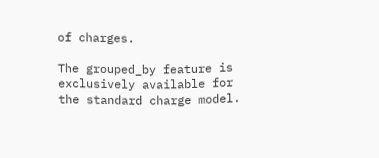of charges.

The grouped_by feature is exclusively available for the standard charge model.